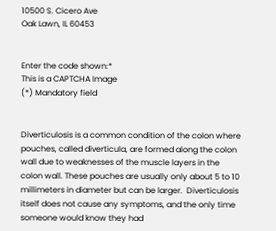10500 S. Cicero Ave
Oak Lawn, IL 60453


Enter the code shown:*
This is a CAPTCHA Image
(*) Mandatory field


Diverticulosis is a common condition of the colon where pouches, called diverticula, are formed along the colon wall due to weaknesses of the muscle layers in the colon wall. These pouches are usually only about 5 to 10 millimeters in diameter but can be larger.  Diverticulosis itself does not cause any symptoms, and the only time someone would know they had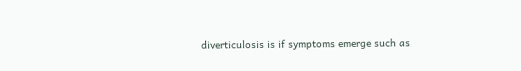diverticulosis is if symptoms emerge such as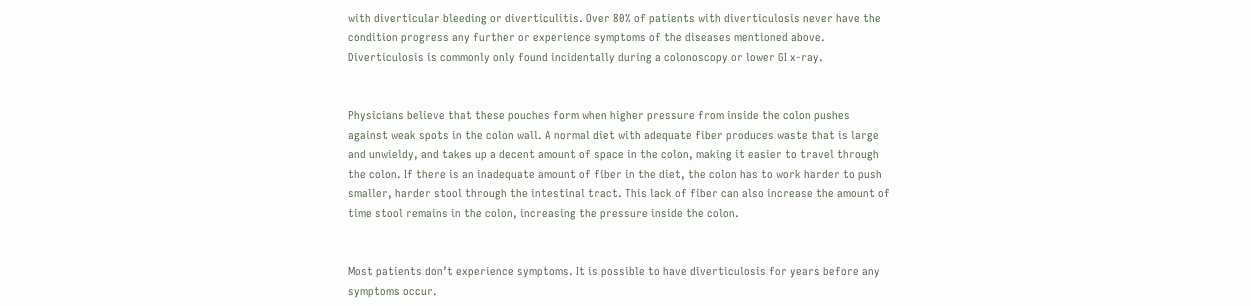with diverticular bleeding or diverticulitis. Over 80% of patients with diverticulosis never have the condition progress any further or experience symptoms of the diseases mentioned above. Diverticulosis is commonly only found incidentally during a colonoscopy or lower GI x-ray.


Physicians believe that these pouches form when higher pressure from inside the colon pushes against weak spots in the colon wall. A normal diet with adequate fiber produces waste that is large and unwieldy, and takes up a decent amount of space in the colon, making it easier to travel through the colon. If there is an inadequate amount of fiber in the diet, the colon has to work harder to push smaller, harder stool through the intestinal tract. This lack of fiber can also increase the amount of time stool remains in the colon, increasing the pressure inside the colon.


Most patients don’t experience symptoms. It is possible to have diverticulosis for years before any symptoms occur.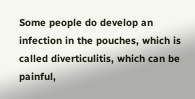Some people do develop an infection in the pouches, which is called diverticulitis, which can be painful,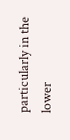particularly in the lower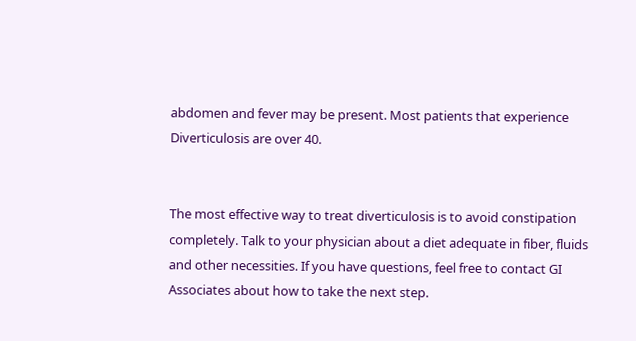abdomen and fever may be present. Most patients that experience Diverticulosis are over 40.


The most effective way to treat diverticulosis is to avoid constipation completely. Talk to your physician about a diet adequate in fiber, fluids and other necessities. If you have questions, feel free to contact GI Associates about how to take the next step.